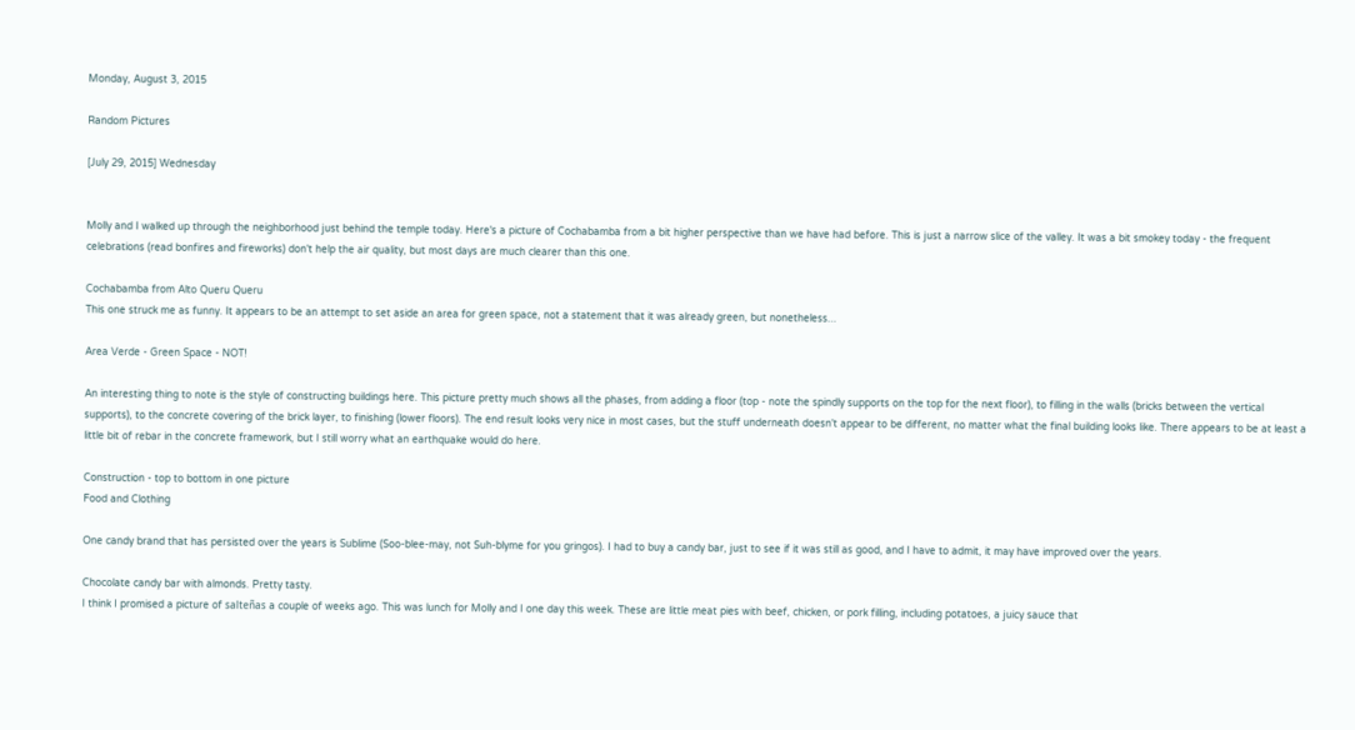Monday, August 3, 2015

Random Pictures

[July 29, 2015] Wednesday


Molly and I walked up through the neighborhood just behind the temple today. Here's a picture of Cochabamba from a bit higher perspective than we have had before. This is just a narrow slice of the valley. It was a bit smokey today - the frequent celebrations (read bonfires and fireworks) don't help the air quality, but most days are much clearer than this one.

Cochabamba from Alto Queru Queru
This one struck me as funny. It appears to be an attempt to set aside an area for green space, not a statement that it was already green, but nonetheless...

Area Verde - Green Space - NOT!

An interesting thing to note is the style of constructing buildings here. This picture pretty much shows all the phases, from adding a floor (top - note the spindly supports on the top for the next floor), to filling in the walls (bricks between the vertical supports), to the concrete covering of the brick layer, to finishing (lower floors). The end result looks very nice in most cases, but the stuff underneath doesn't appear to be different, no matter what the final building looks like. There appears to be at least a little bit of rebar in the concrete framework, but I still worry what an earthquake would do here.

Construction - top to bottom in one picture
Food and Clothing

One candy brand that has persisted over the years is Sublime (Soo-blee-may, not Suh-blyme for you gringos). I had to buy a candy bar, just to see if it was still as good, and I have to admit, it may have improved over the years.

Chocolate candy bar with almonds. Pretty tasty.
I think I promised a picture of salteñas a couple of weeks ago. This was lunch for Molly and I one day this week. These are little meat pies with beef, chicken, or pork filling, including potatoes, a juicy sauce that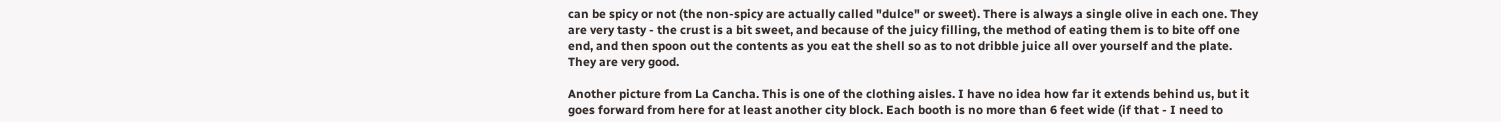can be spicy or not (the non-spicy are actually called "dulce" or sweet). There is always a single olive in each one. They are very tasty - the crust is a bit sweet, and because of the juicy filling, the method of eating them is to bite off one end, and then spoon out the contents as you eat the shell so as to not dribble juice all over yourself and the plate. They are very good.

Another picture from La Cancha. This is one of the clothing aisles. I have no idea how far it extends behind us, but it goes forward from here for at least another city block. Each booth is no more than 6 feet wide (if that - I need to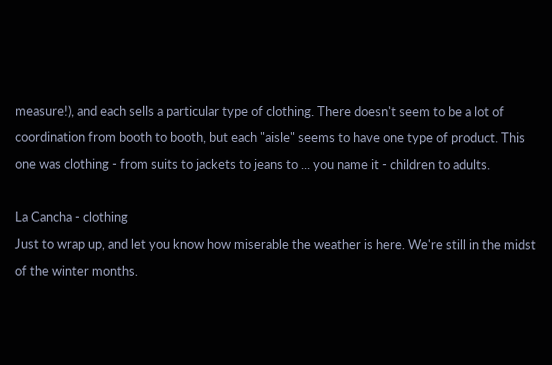measure!), and each sells a particular type of clothing. There doesn't seem to be a lot of coordination from booth to booth, but each "aisle" seems to have one type of product. This one was clothing - from suits to jackets to jeans to ... you name it - children to adults.

La Cancha - clothing
Just to wrap up, and let you know how miserable the weather is here. We're still in the midst of the winter months.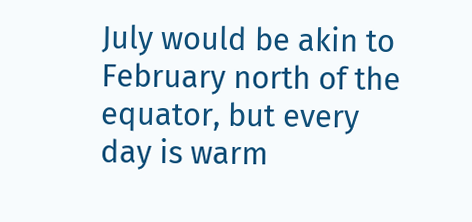July would be akin to February north of the equator, but every day is warm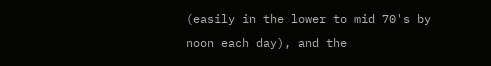(easily in the lower to mid 70's by noon each day), and the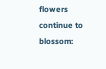flowers continue to blossom: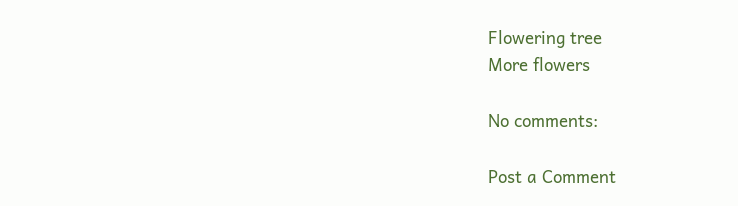Flowering tree
More flowers

No comments:

Post a Comment